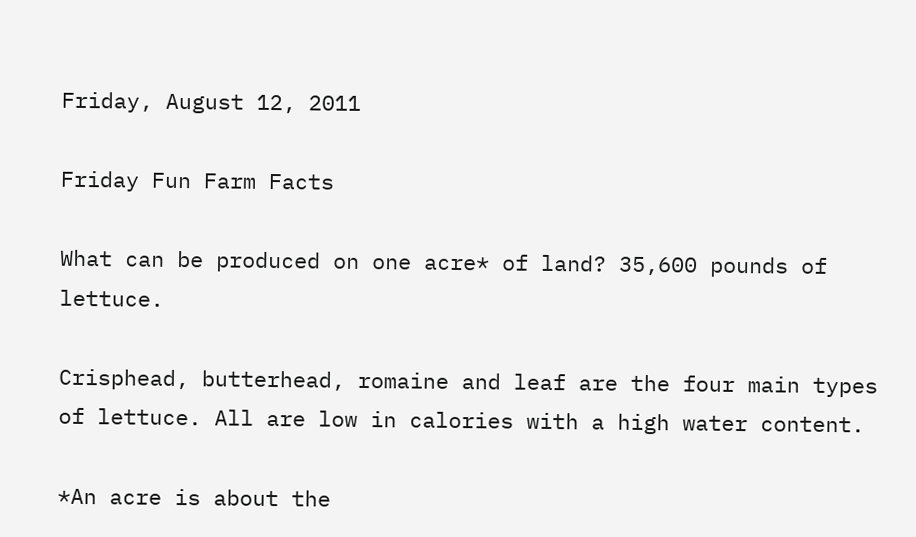Friday, August 12, 2011

Friday Fun Farm Facts

What can be produced on one acre* of land? 35,600 pounds of lettuce.

Crisphead, butterhead, romaine and leaf are the four main types of lettuce. All are low in calories with a high water content.

*An acre is about the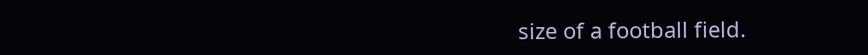size of a football field.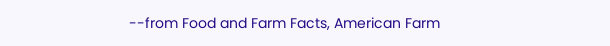--from Food and Farm Facts, American Farm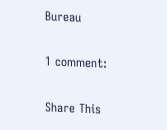Bureau

1 comment:

Share This